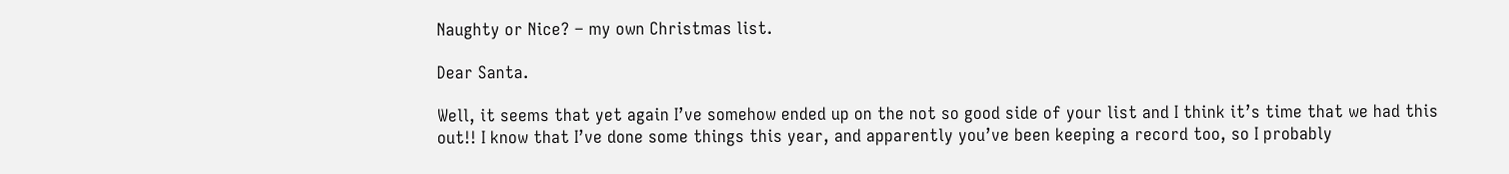Naughty or Nice? – my own Christmas list.

Dear Santa.

Well, it seems that yet again I’ve somehow ended up on the not so good side of your list and I think it’s time that we had this out!! I know that I’ve done some things this year, and apparently you’ve been keeping a record too, so I probably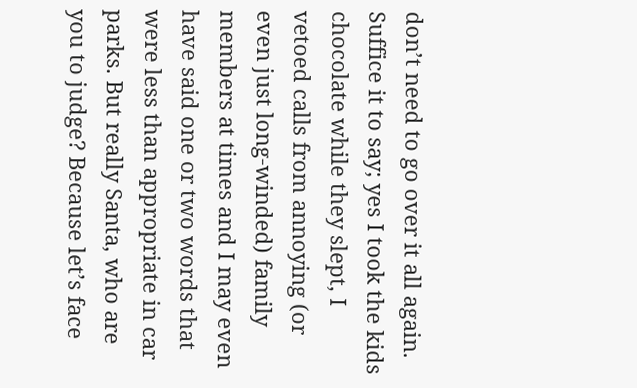don’t need to go over it all again. Suffice it to say; yes I took the kids chocolate while they slept, I vetoed calls from annoying (or even just long-winded) family members at times and I may even have said one or two words that were less than appropriate in car parks. But really Santa, who are you to judge? Because let’s face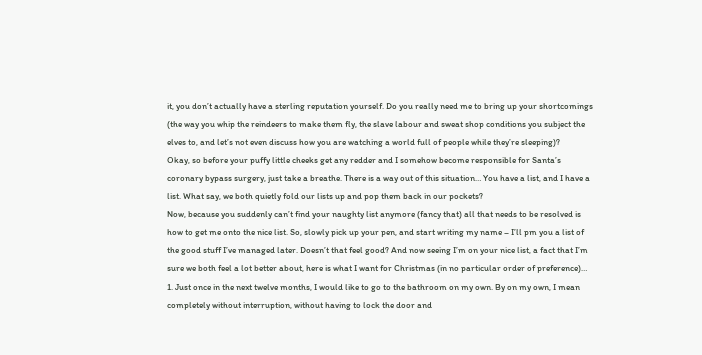it, you don’t actually have a sterling reputation yourself. Do you really need me to bring up your shortcomings (the way you whip the reindeers to make them fly, the slave labour and sweat shop conditions you subject the elves to, and let’s not even discuss how you are watching a world full of people while they’re sleeping)?
Okay, so before your puffy little cheeks get any redder and I somehow become responsible for Santa’s coronary bypass surgery, just take a breathe. There is a way out of this situation… You have a list, and I have a list. What say, we both quietly fold our lists up and pop them back in our pockets?
Now, because you suddenly can’t find your naughty list anymore (fancy that) all that needs to be resolved is how to get me onto the nice list. So, slowly pick up your pen, and start writing my name – I’ll pm you a list of the good stuff I’ve managed later. Doesn’t that feel good? And now seeing I’m on your nice list, a fact that I’m sure we both feel a lot better about, here is what I want for Christmas (in no particular order of preference)…
1. Just once in the next twelve months, I would like to go to the bathroom on my own. By on my own, I mean completely without interruption, without having to lock the door and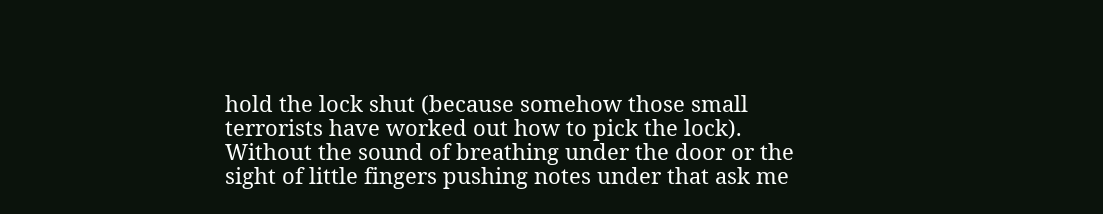hold the lock shut (because somehow those small terrorists have worked out how to pick the lock). Without the sound of breathing under the door or the sight of little fingers pushing notes under that ask me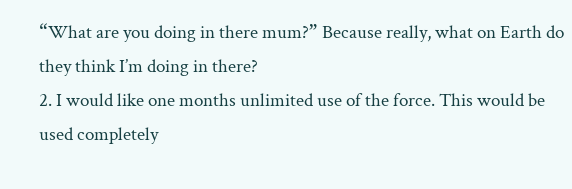“What are you doing in there mum?” Because really, what on Earth do they think I’m doing in there?
2. I would like one months unlimited use of the force. This would be used completely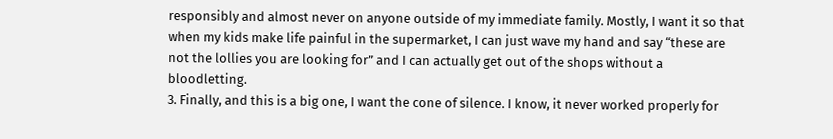responsibly and almost never on anyone outside of my immediate family. Mostly, I want it so that when my kids make life painful in the supermarket, I can just wave my hand and say “these are not the lollies you are looking for” and I can actually get out of the shops without a bloodletting.
3. Finally, and this is a big one, I want the cone of silence. I know, it never worked properly for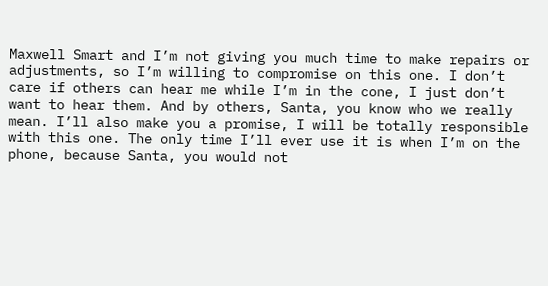Maxwell Smart and I’m not giving you much time to make repairs or adjustments, so I’m willing to compromise on this one. I don’t care if others can hear me while I’m in the cone, I just don’t want to hear them. And by others, Santa, you know who we really mean. I’ll also make you a promise, I will be totally responsible with this one. The only time I’ll ever use it is when I’m on the phone, because Santa, you would not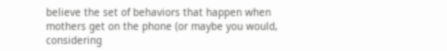believe the set of behaviors that happen when mothers get on the phone (or maybe you would, considering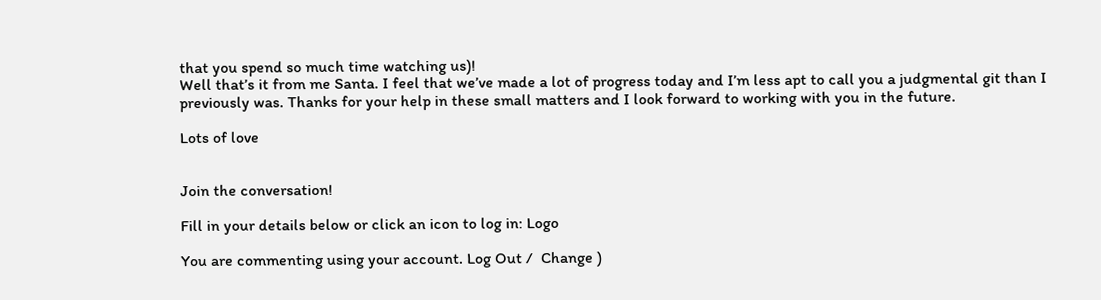that you spend so much time watching us)!
Well that’s it from me Santa. I feel that we’ve made a lot of progress today and I’m less apt to call you a judgmental git than I previously was. Thanks for your help in these small matters and I look forward to working with you in the future.

Lots of love


Join the conversation!

Fill in your details below or click an icon to log in: Logo

You are commenting using your account. Log Out /  Change )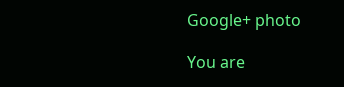Google+ photo

You are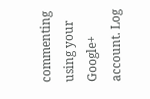commenting using your Google+ account. Log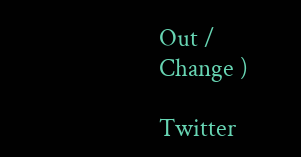Out /  Change )

Twitter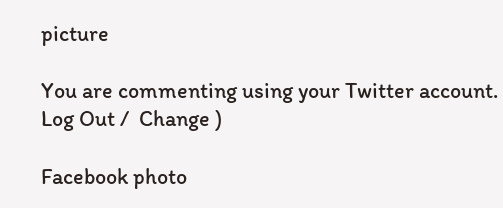picture

You are commenting using your Twitter account. Log Out /  Change )

Facebook photo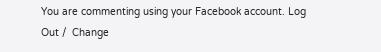You are commenting using your Facebook account. Log Out /  Change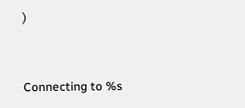)


Connecting to %s